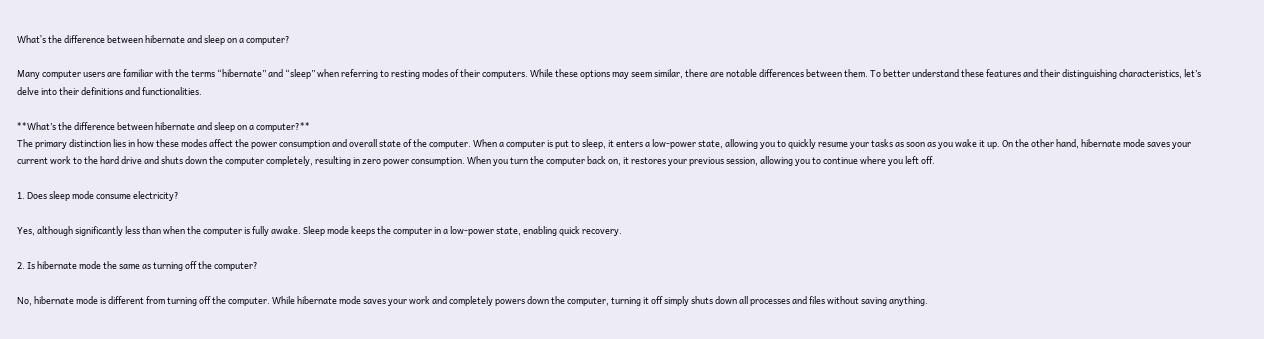Whatʼs the difference between hibernate and sleep on a computer?

Many computer users are familiar with the terms “hibernate” and “sleep” when referring to resting modes of their computers. While these options may seem similar, there are notable differences between them. To better understand these features and their distinguishing characteristics, let’s delve into their definitions and functionalities.

**What’s the difference between hibernate and sleep on a computer?**
The primary distinction lies in how these modes affect the power consumption and overall state of the computer. When a computer is put to sleep, it enters a low-power state, allowing you to quickly resume your tasks as soon as you wake it up. On the other hand, hibernate mode saves your current work to the hard drive and shuts down the computer completely, resulting in zero power consumption. When you turn the computer back on, it restores your previous session, allowing you to continue where you left off.

1. Does sleep mode consume electricity?

Yes, although significantly less than when the computer is fully awake. Sleep mode keeps the computer in a low-power state, enabling quick recovery.

2. Is hibernate mode the same as turning off the computer?

No, hibernate mode is different from turning off the computer. While hibernate mode saves your work and completely powers down the computer, turning it off simply shuts down all processes and files without saving anything.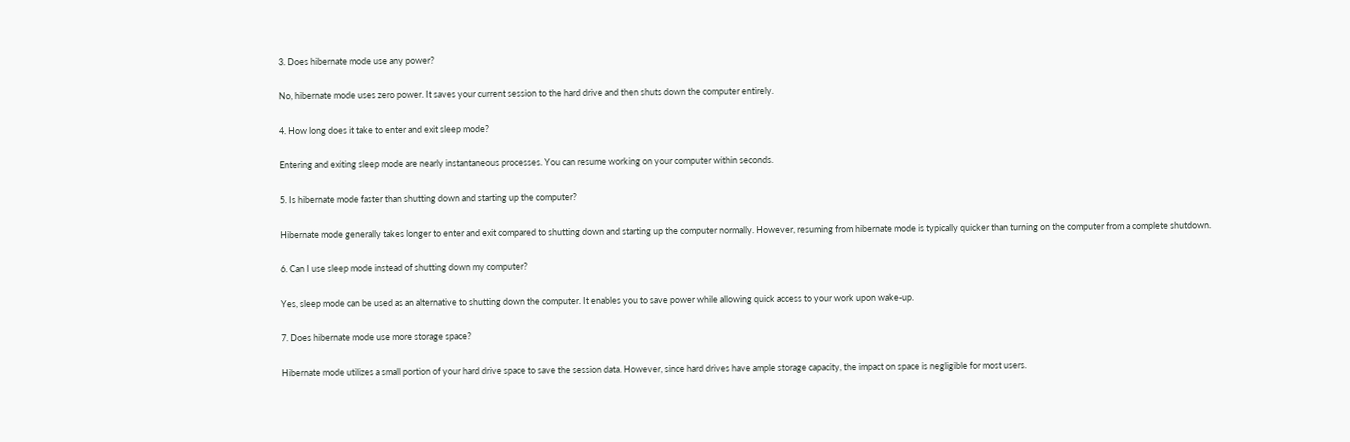3. Does hibernate mode use any power?

No, hibernate mode uses zero power. It saves your current session to the hard drive and then shuts down the computer entirely.

4. How long does it take to enter and exit sleep mode?

Entering and exiting sleep mode are nearly instantaneous processes. You can resume working on your computer within seconds.

5. Is hibernate mode faster than shutting down and starting up the computer?

Hibernate mode generally takes longer to enter and exit compared to shutting down and starting up the computer normally. However, resuming from hibernate mode is typically quicker than turning on the computer from a complete shutdown.

6. Can I use sleep mode instead of shutting down my computer?

Yes, sleep mode can be used as an alternative to shutting down the computer. It enables you to save power while allowing quick access to your work upon wake-up.

7. Does hibernate mode use more storage space?

Hibernate mode utilizes a small portion of your hard drive space to save the session data. However, since hard drives have ample storage capacity, the impact on space is negligible for most users.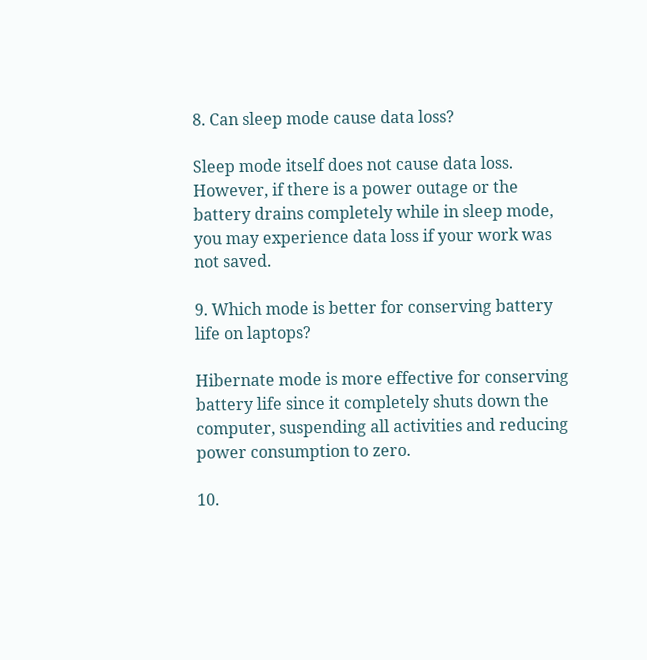8. Can sleep mode cause data loss?

Sleep mode itself does not cause data loss. However, if there is a power outage or the battery drains completely while in sleep mode, you may experience data loss if your work was not saved.

9. Which mode is better for conserving battery life on laptops?

Hibernate mode is more effective for conserving battery life since it completely shuts down the computer, suspending all activities and reducing power consumption to zero.

10.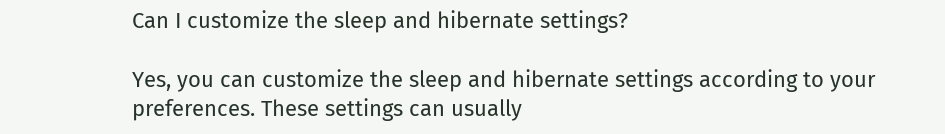Can I customize the sleep and hibernate settings?

Yes, you can customize the sleep and hibernate settings according to your preferences. These settings can usually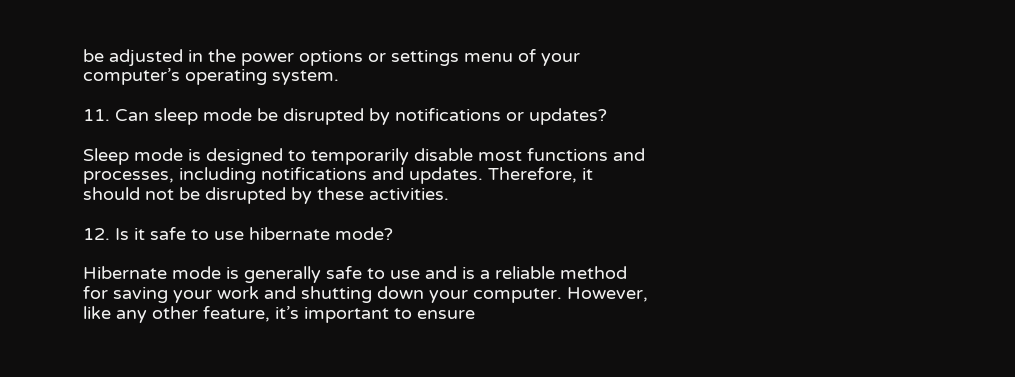be adjusted in the power options or settings menu of your computer’s operating system.

11. Can sleep mode be disrupted by notifications or updates?

Sleep mode is designed to temporarily disable most functions and processes, including notifications and updates. Therefore, it should not be disrupted by these activities.

12. Is it safe to use hibernate mode?

Hibernate mode is generally safe to use and is a reliable method for saving your work and shutting down your computer. However, like any other feature, it’s important to ensure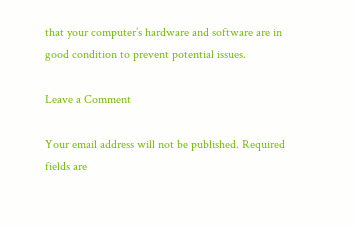that your computer’s hardware and software are in good condition to prevent potential issues.

Leave a Comment

Your email address will not be published. Required fields are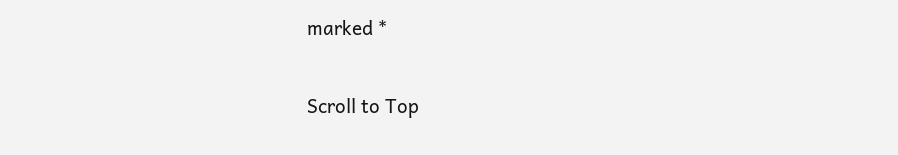marked *

Scroll to Top